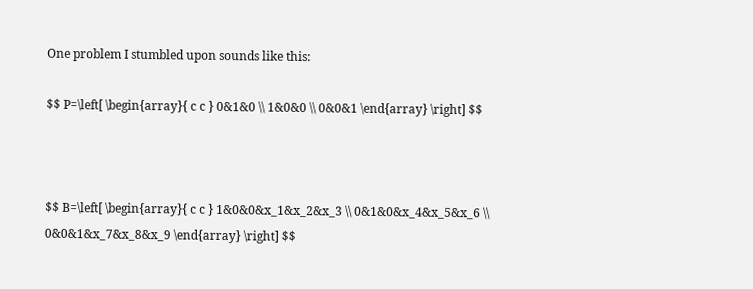One problem I stumbled upon sounds like this:

$$ P=\left[ \begin{array}{ c c } 0&1&0 \\ 1&0&0 \\ 0&0&1 \end{array} \right] $$



$$ B=\left[ \begin{array}{ c c } 1&0&0&x_1&x_2&x_3 \\ 0&1&0&x_4&x_5&x_6 \\ 0&0&1&x_7&x_8&x_9 \end{array} \right] $$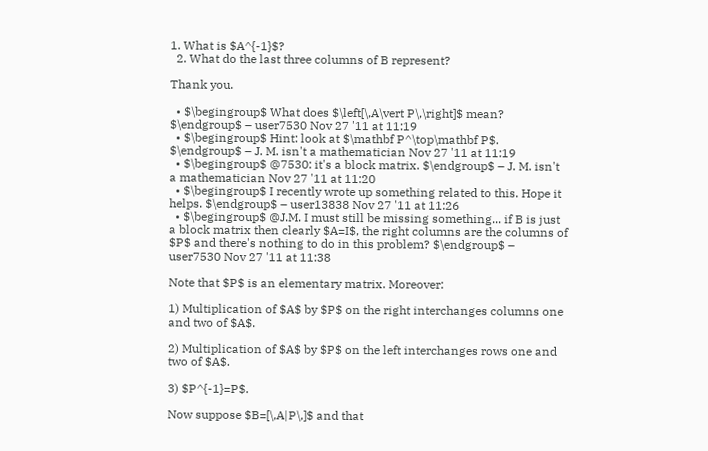1. What is $A^{-1}$?
  2. What do the last three columns of B represent?

Thank you.

  • $\begingroup$ What does $\left[\,A\vert P\,\right]$ mean? $\endgroup$ – user7530 Nov 27 '11 at 11:19
  • $\begingroup$ Hint: look at $\mathbf P^\top\mathbf P$. $\endgroup$ – J. M. isn't a mathematician Nov 27 '11 at 11:19
  • $\begingroup$ @7530: it's a block matrix. $\endgroup$ – J. M. isn't a mathematician Nov 27 '11 at 11:20
  • $\begingroup$ I recently wrote up something related to this. Hope it helps. $\endgroup$ – user13838 Nov 27 '11 at 11:26
  • $\begingroup$ @J.M. I must still be missing something... if B is just a block matrix then clearly $A=I$, the right columns are the columns of $P$ and there's nothing to do in this problem? $\endgroup$ – user7530 Nov 27 '11 at 11:38

Note that $P$ is an elementary matrix. Moreover:

1) Multiplication of $A$ by $P$ on the right interchanges columns one and two of $A$.

2) Multiplication of $A$ by $P$ on the left interchanges rows one and two of $A$.

3) $P^{-1}=P$.

Now suppose $B=[\,A|P\,]$ and that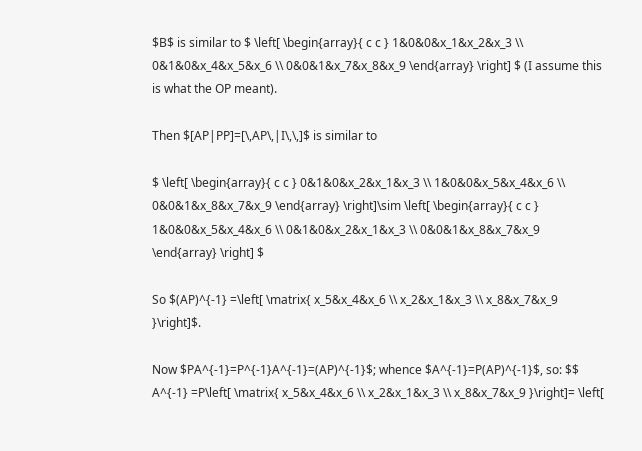$B$ is similar to $ \left[ \begin{array}{ c c } 1&0&0&x_1&x_2&x_3 \\ 0&1&0&x_4&x_5&x_6 \\ 0&0&1&x_7&x_8&x_9 \end{array} \right] $ (I assume this is what the OP meant).

Then $[AP|PP]=[\,AP\,|I\,\,]$ is similar to

$ \left[ \begin{array}{ c c } 0&1&0&x_2&x_1&x_3 \\ 1&0&0&x_5&x_4&x_6 \\ 0&0&1&x_8&x_7&x_9 \end{array} \right]\sim \left[ \begin{array}{ c c } 1&0&0&x_5&x_4&x_6 \\ 0&1&0&x_2&x_1&x_3 \\ 0&0&1&x_8&x_7&x_9 \end{array} \right] $

So $(AP)^{-1} =\left[ \matrix{ x_5&x_4&x_6 \\ x_2&x_1&x_3 \\ x_8&x_7&x_9 }\right]$.

Now $PA^{-1}=P^{-1}A^{-1}=(AP)^{-1}$; whence $A^{-1}=P(AP)^{-1}$, so: $$ A^{-1} =P\left[ \matrix{ x_5&x_4&x_6 \\ x_2&x_1&x_3 \\ x_8&x_7&x_9 }\right]= \left[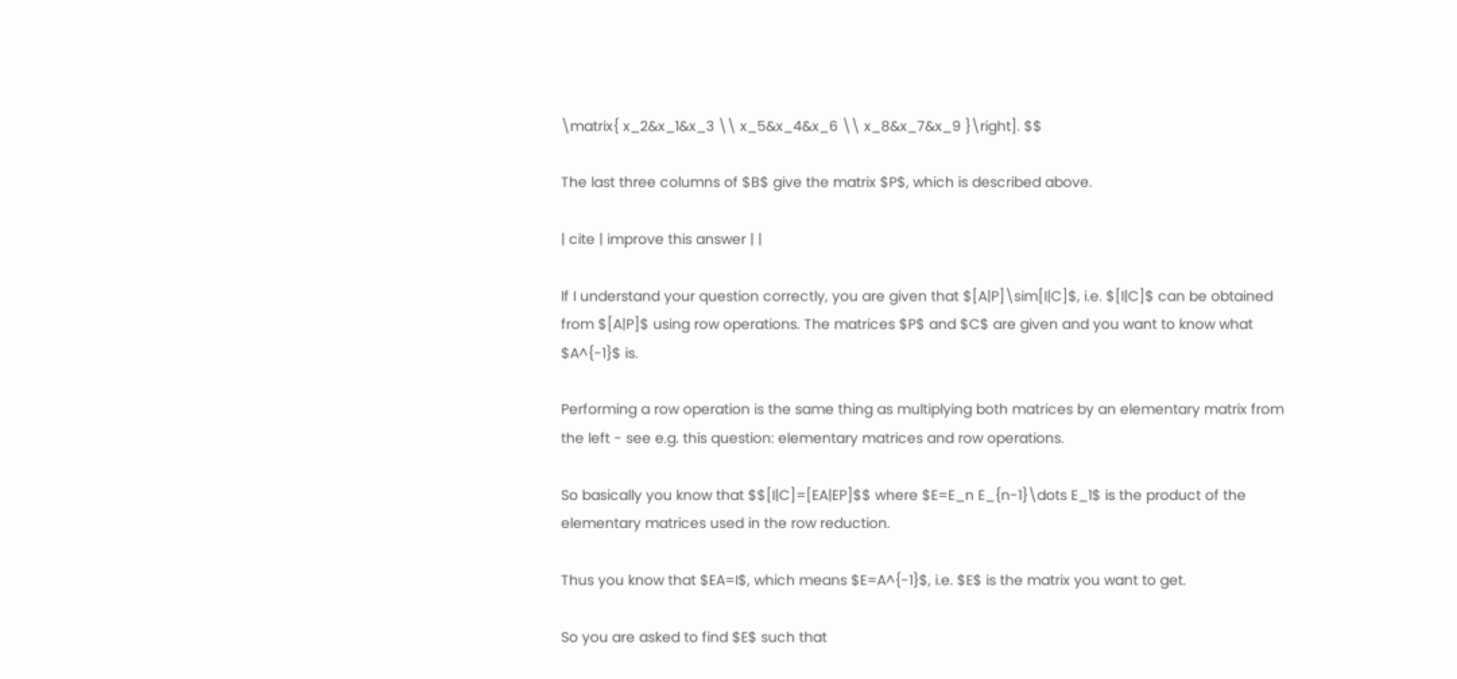\matrix{ x_2&x_1&x_3 \\ x_5&x_4&x_6 \\ x_8&x_7&x_9 }\right]. $$

The last three columns of $B$ give the matrix $P$, which is described above.

| cite | improve this answer | |

If I understand your question correctly, you are given that $[A|P]\sim[I|C]$, i.e. $[I|C]$ can be obtained from $[A|P]$ using row operations. The matrices $P$ and $C$ are given and you want to know what $A^{-1}$ is.

Performing a row operation is the same thing as multiplying both matrices by an elementary matrix from the left - see e.g. this question: elementary matrices and row operations.

So basically you know that $$[I|C]=[EA|EP]$$ where $E=E_n E_{n-1}\dots E_1$ is the product of the elementary matrices used in the row reduction.

Thus you know that $EA=I$, which means $E=A^{-1}$, i.e. $E$ is the matrix you want to get.

So you are asked to find $E$ such that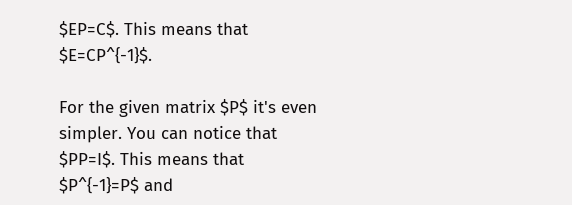$EP=C$. This means that $E=CP^{-1}$.

For the given matrix $P$ it's even simpler. You can notice that $PP=I$. This means that $P^{-1}=P$ and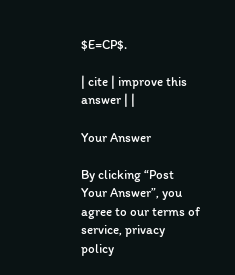$E=CP$.

| cite | improve this answer | |

Your Answer

By clicking “Post Your Answer”, you agree to our terms of service, privacy policy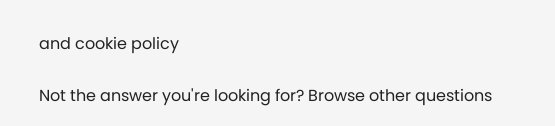and cookie policy

Not the answer you're looking for? Browse other questions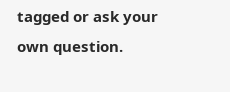tagged or ask your own question.